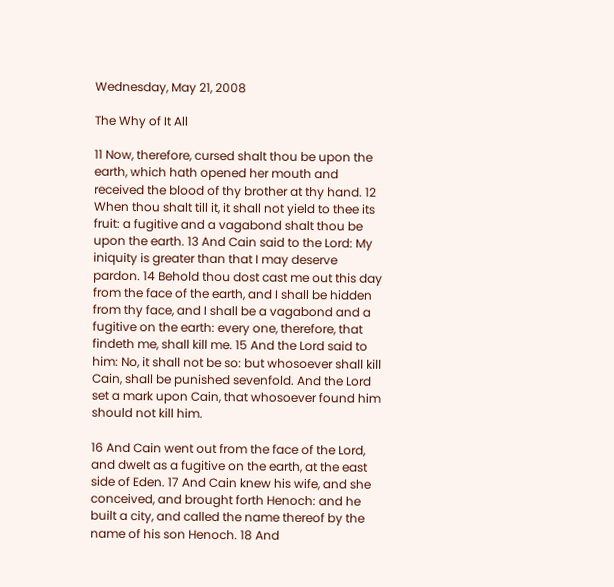Wednesday, May 21, 2008

The Why of It All

11 Now, therefore, cursed shalt thou be upon the earth, which hath opened her mouth and received the blood of thy brother at thy hand. 12 When thou shalt till it, it shall not yield to thee its fruit: a fugitive and a vagabond shalt thou be upon the earth. 13 And Cain said to the Lord: My iniquity is greater than that I may deserve pardon. 14 Behold thou dost cast me out this day from the face of the earth, and I shall be hidden from thy face, and I shall be a vagabond and a fugitive on the earth: every one, therefore, that findeth me, shall kill me. 15 And the Lord said to him: No, it shall not be so: but whosoever shall kill Cain, shall be punished sevenfold. And the Lord set a mark upon Cain, that whosoever found him should not kill him.

16 And Cain went out from the face of the Lord, and dwelt as a fugitive on the earth, at the east side of Eden. 17 And Cain knew his wife, and she conceived, and brought forth Henoch: and he built a city, and called the name thereof by the name of his son Henoch. 18 And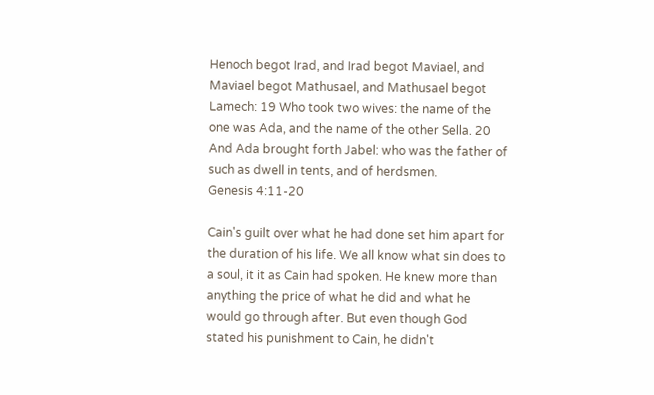Henoch begot Irad, and Irad begot Maviael, and Maviael begot Mathusael, and Mathusael begot Lamech: 19 Who took two wives: the name of the one was Ada, and the name of the other Sella. 20 And Ada brought forth Jabel: who was the father of such as dwell in tents, and of herdsmen.
Genesis 4:11-20

Cain's guilt over what he had done set him apart for the duration of his life. We all know what sin does to a soul, it it as Cain had spoken. He knew more than anything the price of what he did and what he would go through after. But even though God stated his punishment to Cain, he didn't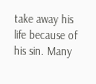take away his life because of his sin. Many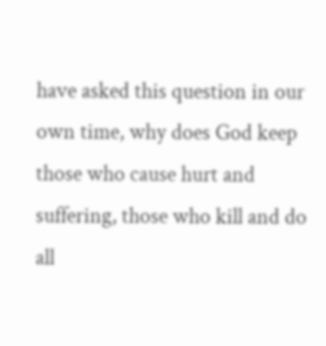have asked this question in our own time, why does God keep those who cause hurt and suffering, those who kill and do all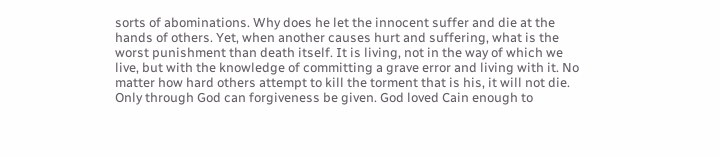sorts of abominations. Why does he let the innocent suffer and die at the hands of others. Yet, when another causes hurt and suffering, what is the worst punishment than death itself. It is living, not in the way of which we live, but with the knowledge of committing a grave error and living with it. No matter how hard others attempt to kill the torment that is his, it will not die. Only through God can forgiveness be given. God loved Cain enough to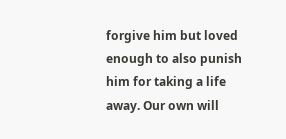forgive him but loved enough to also punish him for taking a life away. Our own will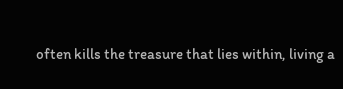often kills the treasure that lies within, living a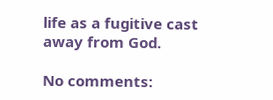life as a fugitive cast away from God.

No comments: